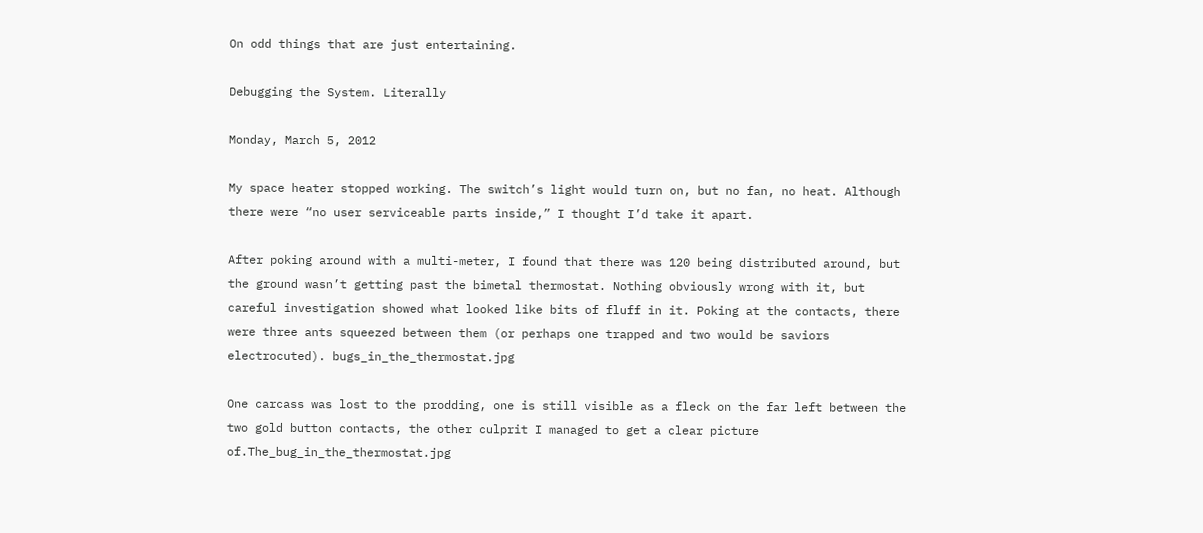On odd things that are just entertaining.

Debugging the System. Literally

Monday, March 5, 2012

My space heater stopped working. The switch’s light would turn on, but no fan, no heat. Although there were “no user serviceable parts inside,” I thought I’d take it apart.

After poking around with a multi-meter, I found that there was 120 being distributed around, but the ground wasn’t getting past the bimetal thermostat. Nothing obviously wrong with it, but careful investigation showed what looked like bits of fluff in it. Poking at the contacts, there were three ants squeezed between them (or perhaps one trapped and two would be saviors electrocuted). bugs_in_the_thermostat.jpg

One carcass was lost to the prodding, one is still visible as a fleck on the far left between the two gold button contacts, the other culprit I managed to get a clear picture of.The_bug_in_the_thermostat.jpg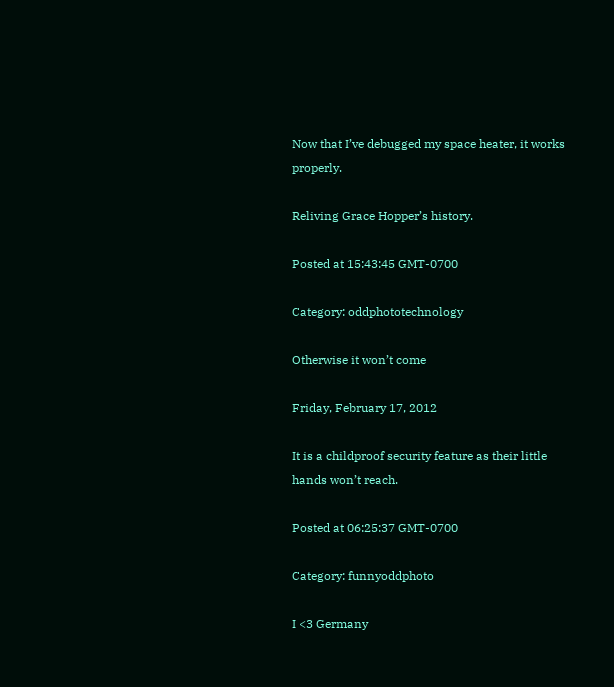Now that I’ve debugged my space heater, it works properly.

Reliving Grace Hopper’s history.

Posted at 15:43:45 GMT-0700

Category: oddphototechnology

Otherwise it won’t come

Friday, February 17, 2012

It is a childproof security feature as their little hands won’t reach.

Posted at 06:25:37 GMT-0700

Category: funnyoddphoto

I <3 Germany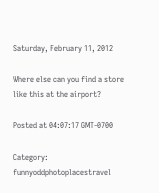Saturday, February 11, 2012

Where else can you find a store like this at the airport?

Posted at 04:07:17 GMT-0700

Category: funnyoddphotoplacestravel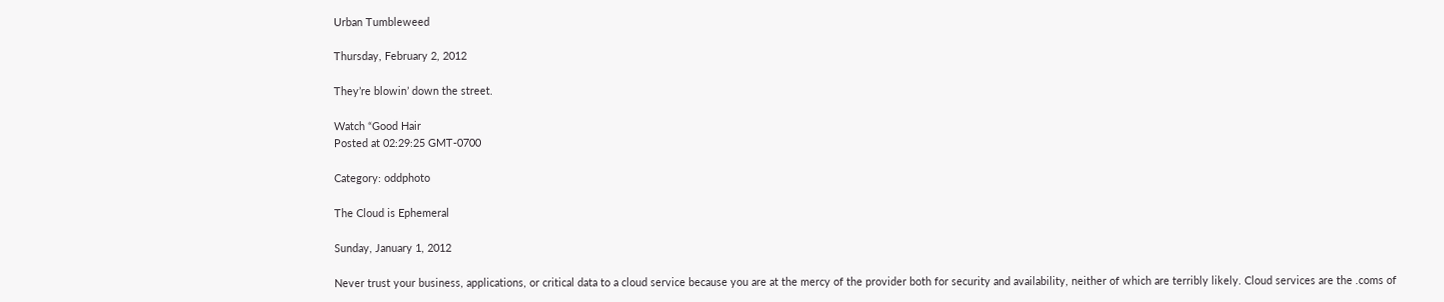Urban Tumbleweed

Thursday, February 2, 2012

They’re blowin’ down the street.

Watch “Good Hair
Posted at 02:29:25 GMT-0700

Category: oddphoto

The Cloud is Ephemeral

Sunday, January 1, 2012

Never trust your business, applications, or critical data to a cloud service because you are at the mercy of the provider both for security and availability, neither of which are terribly likely. Cloud services are the .coms of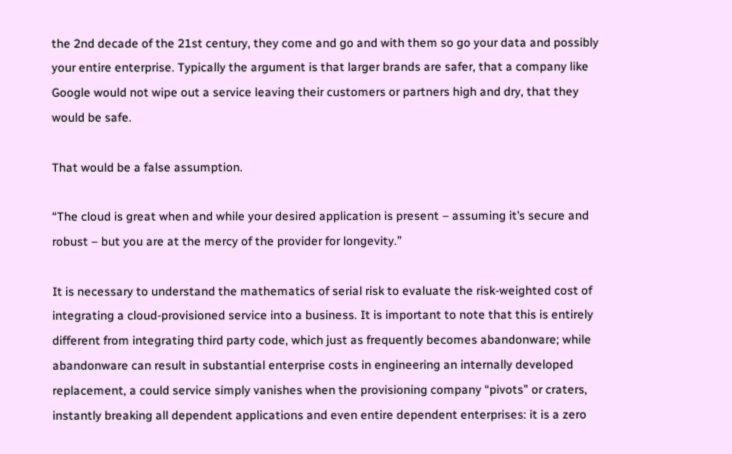the 2nd decade of the 21st century, they come and go and with them so go your data and possibly your entire enterprise. Typically the argument is that larger brands are safer, that a company like Google would not wipe out a service leaving their customers or partners high and dry, that they would be safe.

That would be a false assumption.

“The cloud is great when and while your desired application is present – assuming it’s secure and robust – but you are at the mercy of the provider for longevity.”

It is necessary to understand the mathematics of serial risk to evaluate the risk-weighted cost of integrating a cloud-provisioned service into a business. It is important to note that this is entirely different from integrating third party code, which just as frequently becomes abandonware; while abandonware can result in substantial enterprise costs in engineering an internally developed replacement, a could service simply vanishes when the provisioning company “pivots” or craters, instantly breaking all dependent applications and even entire dependent enterprises: it is a zero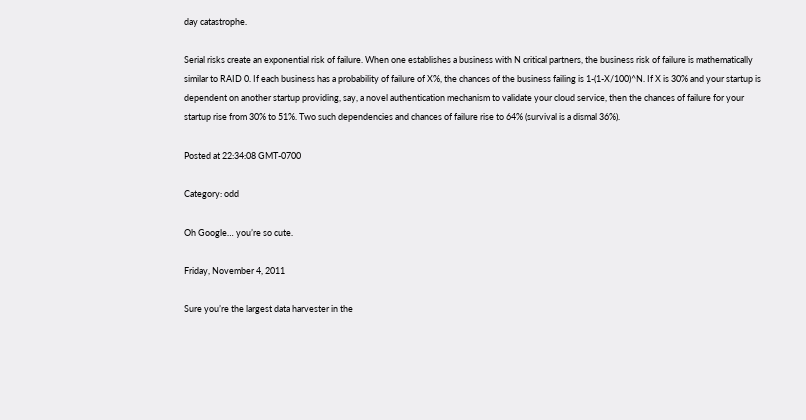day catastrophe.

Serial risks create an exponential risk of failure. When one establishes a business with N critical partners, the business risk of failure is mathematically similar to RAID 0. If each business has a probability of failure of X%, the chances of the business failing is 1-(1-X/100)^N. If X is 30% and your startup is dependent on another startup providing, say, a novel authentication mechanism to validate your cloud service, then the chances of failure for your startup rise from 30% to 51%. Two such dependencies and chances of failure rise to 64% (survival is a dismal 36%).

Posted at 22:34:08 GMT-0700

Category: odd

Oh Google… you’re so cute.

Friday, November 4, 2011

Sure you’re the largest data harvester in the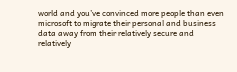world and you’ve convinced more people than even microsoft to migrate their personal and business data away from their relatively secure and relatively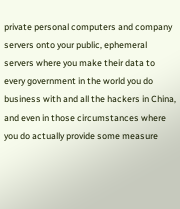private personal computers and company servers onto your public, ephemeral servers where you make their data to every government in the world you do business with and all the hackers in China, and even in those circumstances where you do actually provide some measure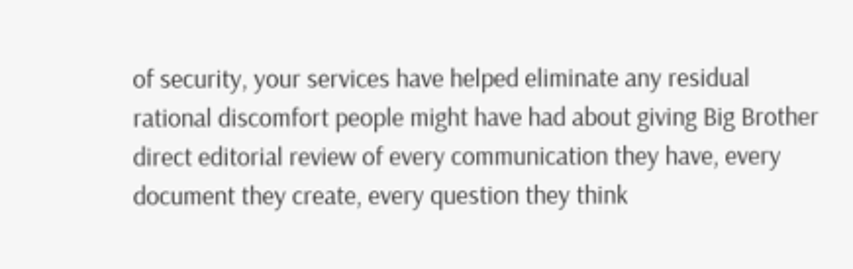of security, your services have helped eliminate any residual rational discomfort people might have had about giving Big Brother direct editorial review of every communication they have, every document they create, every question they think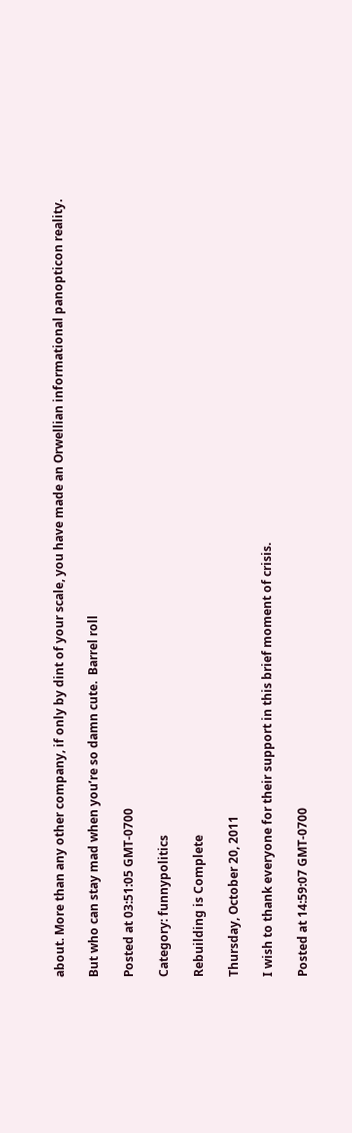about. More than any other company, if only by dint of your scale, you have made an Orwellian informational panopticon reality.

But who can stay mad when you’re so damn cute.  Barrel roll

Posted at 03:51:05 GMT-0700

Category: funnypolitics

Rebuilding is Complete

Thursday, October 20, 2011

I wish to thank everyone for their support in this brief moment of crisis.

Posted at 14:59:07 GMT-0700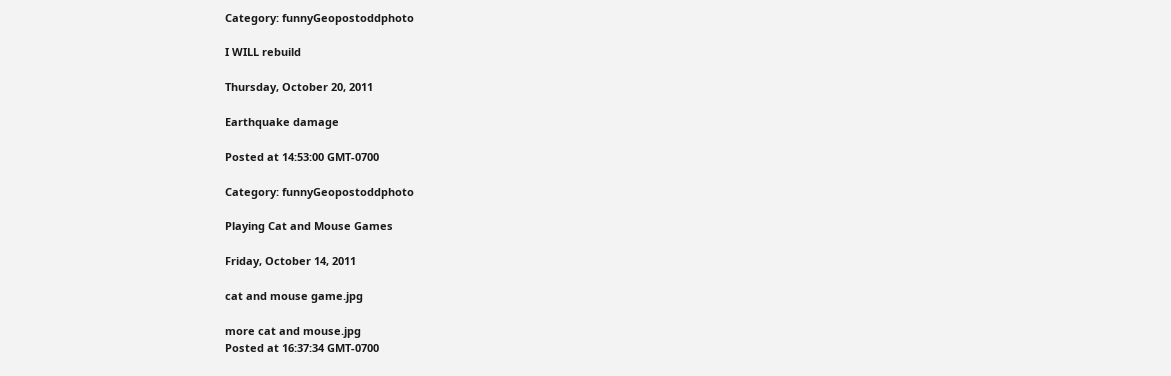Category: funnyGeopostoddphoto

I WILL rebuild

Thursday, October 20, 2011

Earthquake damage

Posted at 14:53:00 GMT-0700

Category: funnyGeopostoddphoto

Playing Cat and Mouse Games

Friday, October 14, 2011

cat and mouse game.jpg

more cat and mouse.jpg
Posted at 16:37:34 GMT-0700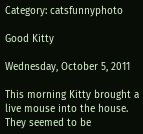Category: catsfunnyphoto

Good Kitty

Wednesday, October 5, 2011

This morning Kitty brought a live mouse into the house. They seemed to be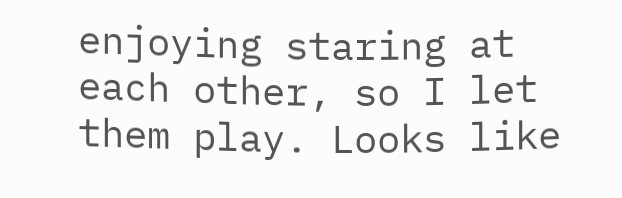enjoying staring at each other, so I let them play. Looks like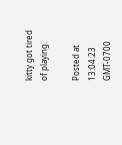kitty got tired of playing.

Posted at 13:04:23 GMT-0700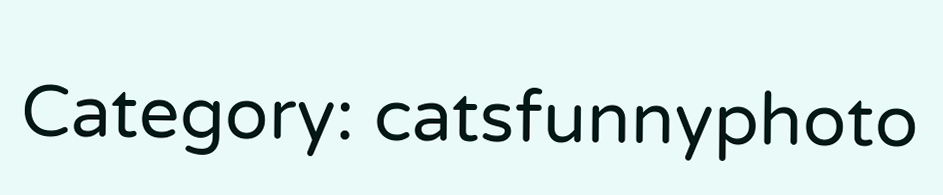Category: catsfunnyphoto